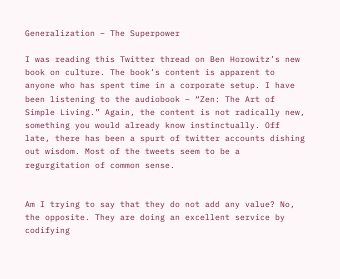Generalization – The Superpower

I was reading this Twitter thread on Ben Horowitz’s new book on culture. The book’s content is apparent to anyone who has spent time in a corporate setup. I have been listening to the audiobook – “Zen: The Art of Simple Living.” Again, the content is not radically new, something you would already know instinctually. Off late, there has been a spurt of twitter accounts dishing out wisdom. Most of the tweets seem to be a regurgitation of common sense.


Am I trying to say that they do not add any value? No, the opposite. They are doing an excellent service by codifying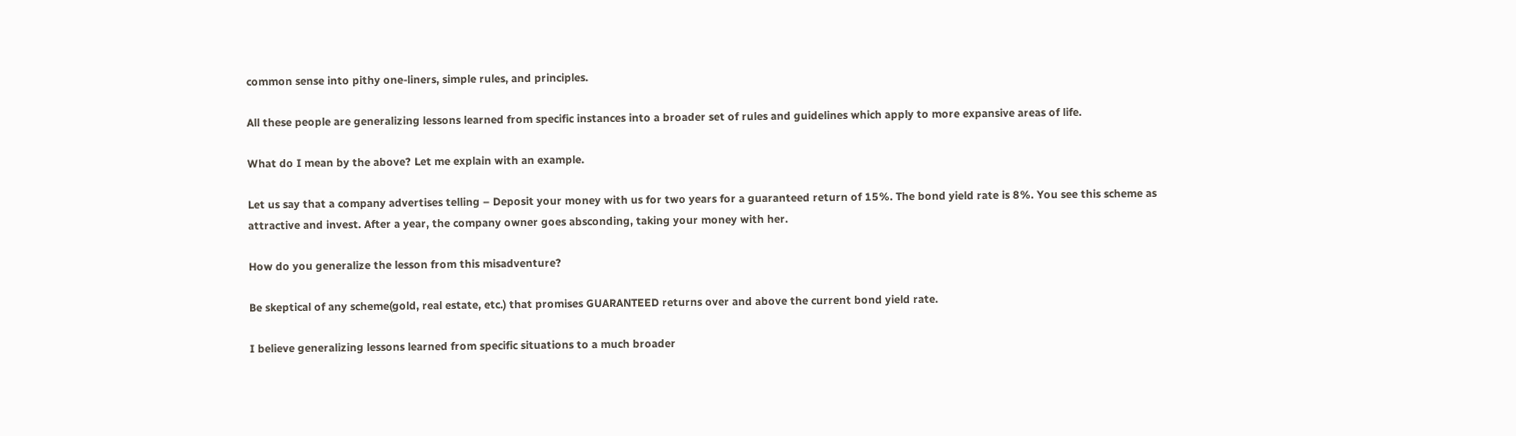common sense into pithy one-liners, simple rules, and principles.

All these people are generalizing lessons learned from specific instances into a broader set of rules and guidelines which apply to more expansive areas of life.

What do I mean by the above? Let me explain with an example.

Let us say that a company advertises telling – Deposit your money with us for two years for a guaranteed return of 15%. The bond yield rate is 8%. You see this scheme as attractive and invest. After a year, the company owner goes absconding, taking your money with her.

How do you generalize the lesson from this misadventure?

Be skeptical of any scheme(gold, real estate, etc.) that promises GUARANTEED returns over and above the current bond yield rate.

I believe generalizing lessons learned from specific situations to a much broader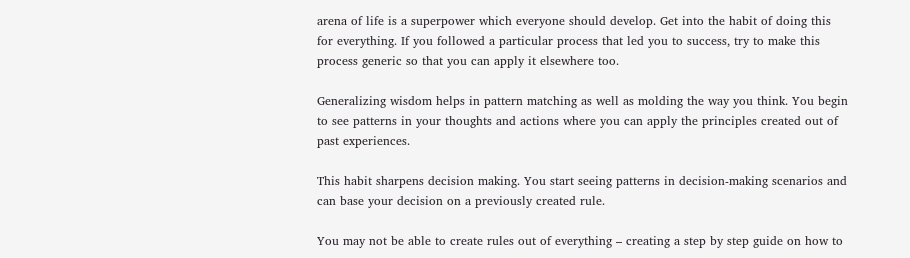arena of life is a superpower which everyone should develop. Get into the habit of doing this for everything. If you followed a particular process that led you to success, try to make this process generic so that you can apply it elsewhere too.

Generalizing wisdom helps in pattern matching as well as molding the way you think. You begin to see patterns in your thoughts and actions where you can apply the principles created out of past experiences.

This habit sharpens decision making. You start seeing patterns in decision-making scenarios and can base your decision on a previously created rule.

You may not be able to create rules out of everything – creating a step by step guide on how to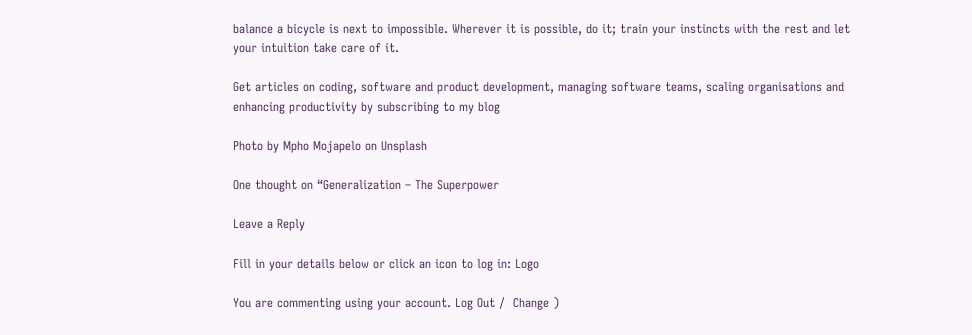balance a bicycle is next to impossible. Wherever it is possible, do it; train your instincts with the rest and let your intuition take care of it.

Get articles on coding, software and product development, managing software teams, scaling organisations and enhancing productivity by subscribing to my blog

Photo by Mpho Mojapelo on Unsplash

One thought on “Generalization – The Superpower

Leave a Reply

Fill in your details below or click an icon to log in: Logo

You are commenting using your account. Log Out /  Change )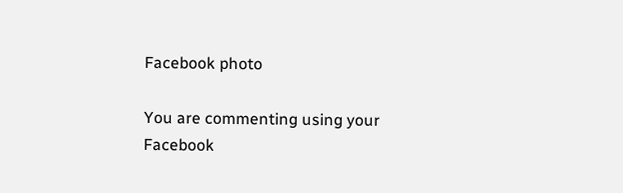Facebook photo

You are commenting using your Facebook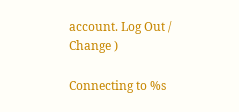account. Log Out /  Change )

Connecting to %s